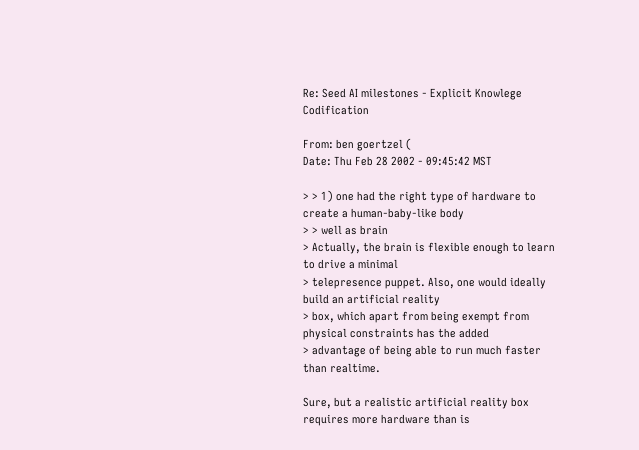Re: Seed AI milestones - Explicit Knowlege Codification

From: ben goertzel (
Date: Thu Feb 28 2002 - 09:45:42 MST

> > 1) one had the right type of hardware to create a human-baby-like body
> > well as brain
> Actually, the brain is flexible enough to learn to drive a minimal
> telepresence puppet. Also, one would ideally build an artificial reality
> box, which apart from being exempt from physical constraints has the added
> advantage of being able to run much faster than realtime.

Sure, but a realistic artificial reality box requires more hardware than is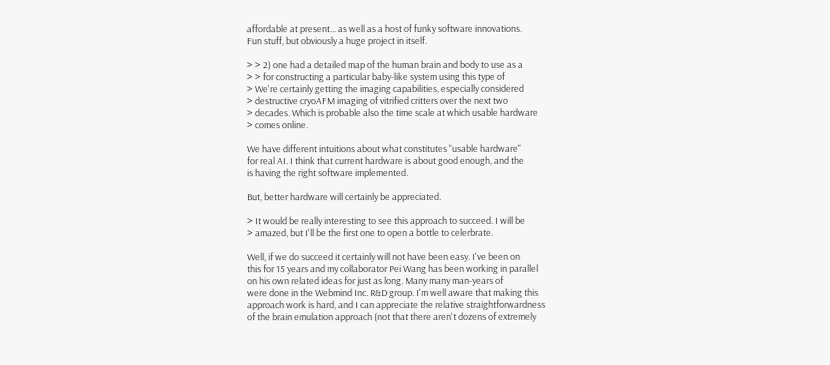affordable at present... as well as a host of funky software innovations.
Fun stuff, but obviously a huge project in itself.

> > 2) one had a detailed map of the human brain and body to use as a
> > for constructing a particular baby-like system using this type of
> We're certainly getting the imaging capabilities, especially considered
> destructive cryoAFM imaging of vitrified critters over the next two
> decades. Which is probable also the time scale at which usable hardware
> comes online.

We have different intuitions about what constitutes "usable hardware"
for real AI. I think that current hardware is about good enough, and the
is having the right software implemented.

But, better hardware will certainly be appreciated.

> It would be really interesting to see this approach to succeed. I will be
> amazed, but I'll be the first one to open a bottle to celerbrate.

Well, if we do succeed it certainly will not have been easy. I've been on
this for 15 years and my collaborator Pei Wang has been working in parallel
on his own related ideas for just as long. Many many man-years of
were done in the Webmind Inc. R&D group. I'm well aware that making this
approach work is hard, and I can appreciate the relative straightforwardness
of the brain emulation approach (not that there aren't dozens of extremely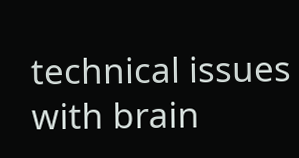technical issues with brain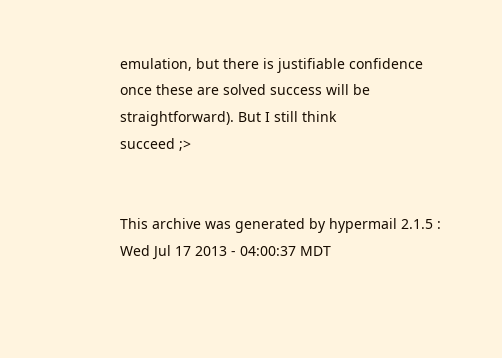emulation, but there is justifiable confidence
once these are solved success will be straightforward). But I still think
succeed ;>


This archive was generated by hypermail 2.1.5 : Wed Jul 17 2013 - 04:00:37 MDT